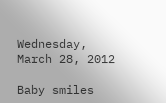Wednesday, March 28, 2012

Baby smiles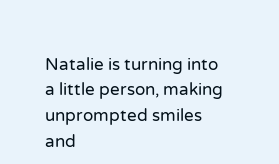Natalie is turning into a little person, making unprompted smiles and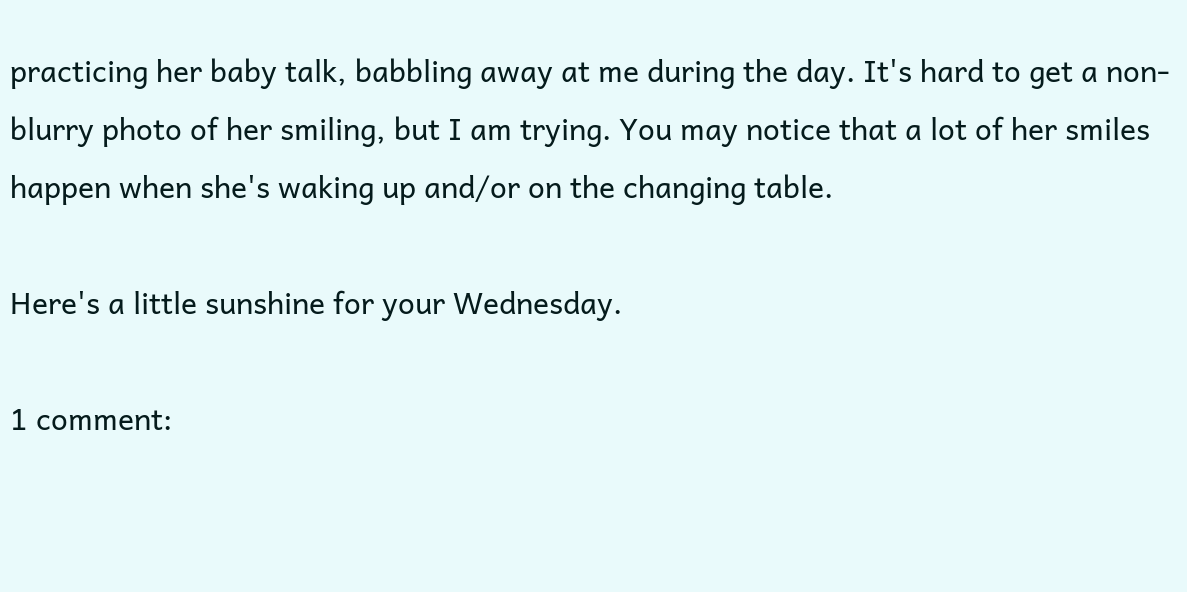practicing her baby talk, babbling away at me during the day. It's hard to get a non-blurry photo of her smiling, but I am trying. You may notice that a lot of her smiles happen when she's waking up and/or on the changing table.

Here's a little sunshine for your Wednesday.

1 comment: